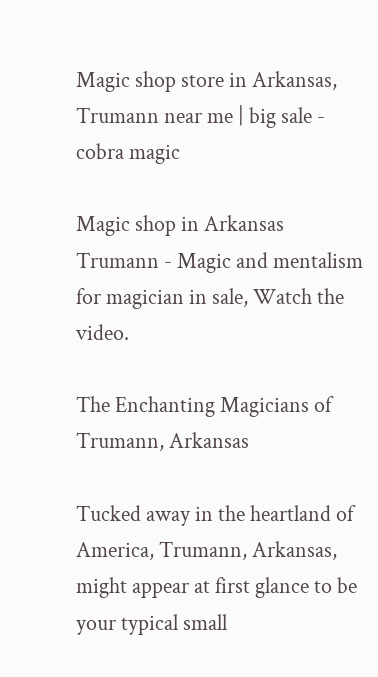Magic shop store in Arkansas, Trumann near me | big sale - cobra magic

Magic shop in Arkansas Trumann - Magic and mentalism for magician in sale, Watch the video.

The Enchanting Magicians of Trumann, Arkansas

Tucked away in the heartland of America, Trumann, Arkansas, might appear at first glance to be your typical small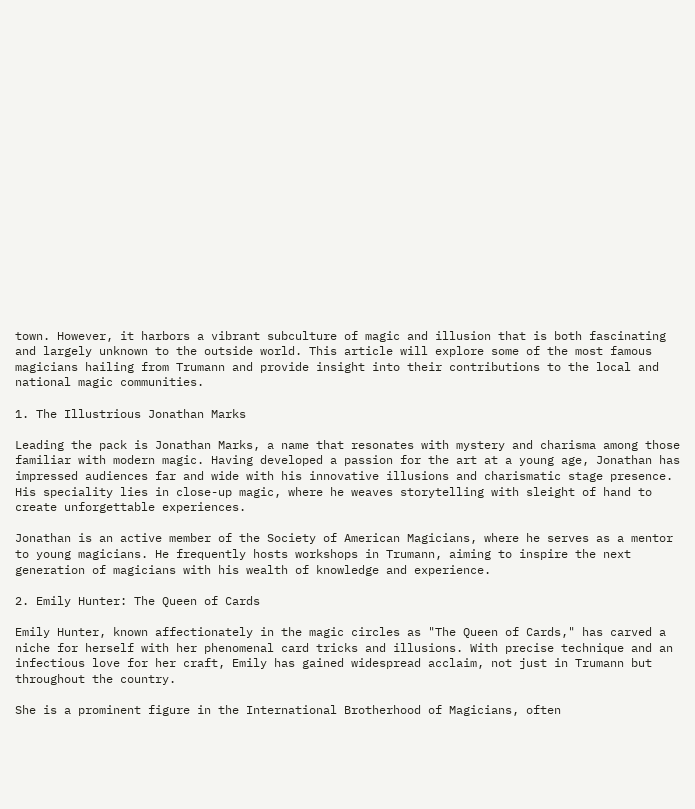town. However, it harbors a vibrant subculture of magic and illusion that is both fascinating and largely unknown to the outside world. This article will explore some of the most famous magicians hailing from Trumann and provide insight into their contributions to the local and national magic communities.

1. The Illustrious Jonathan Marks

Leading the pack is Jonathan Marks, a name that resonates with mystery and charisma among those familiar with modern magic. Having developed a passion for the art at a young age, Jonathan has impressed audiences far and wide with his innovative illusions and charismatic stage presence. His speciality lies in close-up magic, where he weaves storytelling with sleight of hand to create unforgettable experiences.

Jonathan is an active member of the Society of American Magicians, where he serves as a mentor to young magicians. He frequently hosts workshops in Trumann, aiming to inspire the next generation of magicians with his wealth of knowledge and experience.

2. Emily Hunter: The Queen of Cards

Emily Hunter, known affectionately in the magic circles as "The Queen of Cards," has carved a niche for herself with her phenomenal card tricks and illusions. With precise technique and an infectious love for her craft, Emily has gained widespread acclaim, not just in Trumann but throughout the country.

She is a prominent figure in the International Brotherhood of Magicians, often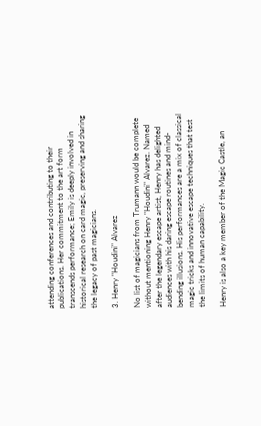attending conferences and contributing to their publications. Her commitment to the art form transcends performance; Emily is deeply involved in historical research on card magic, preserving and sharing the legacy of past magicians.

3. Henry "Houdini" Alvarez

No list of magicians from Trumann would be complete without mentioning Henry "Houdini" Alvarez. Named after the legendary escape artist, Henry has delighted audiences with his daring escape routines and mind-bending illusions. His performances are a mix of classical magic tricks and innovative escape techniques that test the limits of human capability.

Henry is also a key member of the Magic Castle, an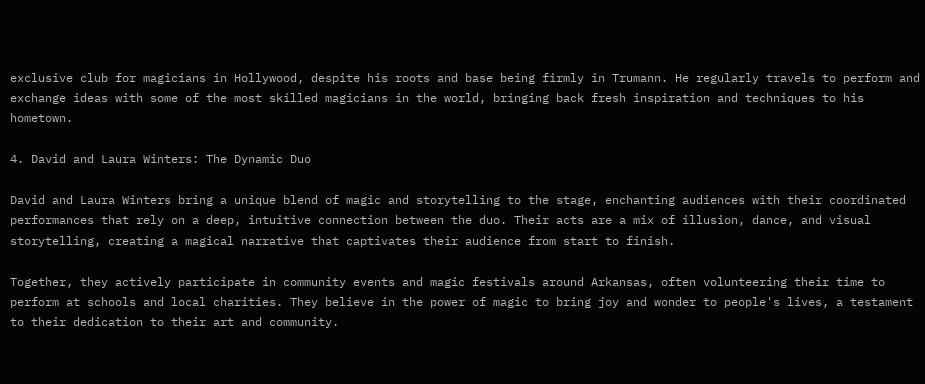exclusive club for magicians in Hollywood, despite his roots and base being firmly in Trumann. He regularly travels to perform and exchange ideas with some of the most skilled magicians in the world, bringing back fresh inspiration and techniques to his hometown.

4. David and Laura Winters: The Dynamic Duo

David and Laura Winters bring a unique blend of magic and storytelling to the stage, enchanting audiences with their coordinated performances that rely on a deep, intuitive connection between the duo. Their acts are a mix of illusion, dance, and visual storytelling, creating a magical narrative that captivates their audience from start to finish.

Together, they actively participate in community events and magic festivals around Arkansas, often volunteering their time to perform at schools and local charities. They believe in the power of magic to bring joy and wonder to people's lives, a testament to their dedication to their art and community.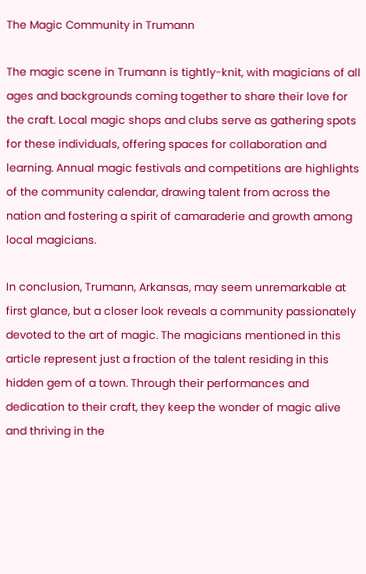The Magic Community in Trumann

The magic scene in Trumann is tightly-knit, with magicians of all ages and backgrounds coming together to share their love for the craft. Local magic shops and clubs serve as gathering spots for these individuals, offering spaces for collaboration and learning. Annual magic festivals and competitions are highlights of the community calendar, drawing talent from across the nation and fostering a spirit of camaraderie and growth among local magicians.

In conclusion, Trumann, Arkansas, may seem unremarkable at first glance, but a closer look reveals a community passionately devoted to the art of magic. The magicians mentioned in this article represent just a fraction of the talent residing in this hidden gem of a town. Through their performances and dedication to their craft, they keep the wonder of magic alive and thriving in the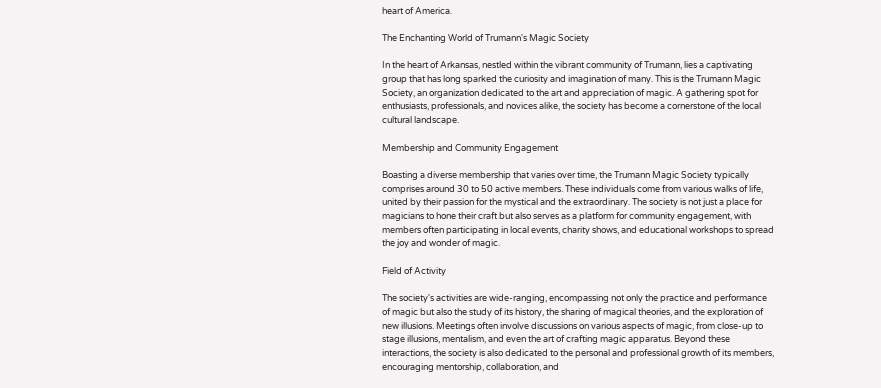heart of America.

The Enchanting World of Trumann's Magic Society

In the heart of Arkansas, nestled within the vibrant community of Trumann, lies a captivating group that has long sparked the curiosity and imagination of many. This is the Trumann Magic Society, an organization dedicated to the art and appreciation of magic. A gathering spot for enthusiasts, professionals, and novices alike, the society has become a cornerstone of the local cultural landscape.

Membership and Community Engagement

Boasting a diverse membership that varies over time, the Trumann Magic Society typically comprises around 30 to 50 active members. These individuals come from various walks of life, united by their passion for the mystical and the extraordinary. The society is not just a place for magicians to hone their craft but also serves as a platform for community engagement, with members often participating in local events, charity shows, and educational workshops to spread the joy and wonder of magic.

Field of Activity

The society's activities are wide-ranging, encompassing not only the practice and performance of magic but also the study of its history, the sharing of magical theories, and the exploration of new illusions. Meetings often involve discussions on various aspects of magic, from close-up to stage illusions, mentalism, and even the art of crafting magic apparatus. Beyond these interactions, the society is also dedicated to the personal and professional growth of its members, encouraging mentorship, collaboration, and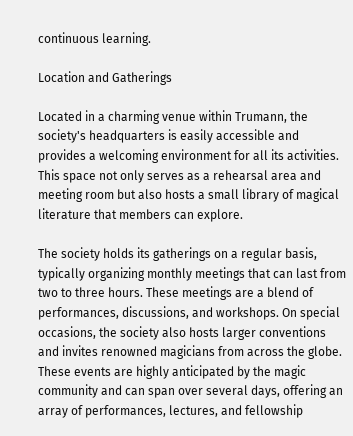continuous learning.

Location and Gatherings

Located in a charming venue within Trumann, the society's headquarters is easily accessible and provides a welcoming environment for all its activities. This space not only serves as a rehearsal area and meeting room but also hosts a small library of magical literature that members can explore.

The society holds its gatherings on a regular basis, typically organizing monthly meetings that can last from two to three hours. These meetings are a blend of performances, discussions, and workshops. On special occasions, the society also hosts larger conventions and invites renowned magicians from across the globe. These events are highly anticipated by the magic community and can span over several days, offering an array of performances, lectures, and fellowship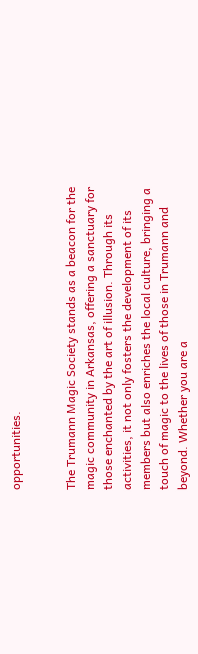opportunities.


The Trumann Magic Society stands as a beacon for the magic community in Arkansas, offering a sanctuary for those enchanted by the art of illusion. Through its activities, it not only fosters the development of its members but also enriches the local culture, bringing a touch of magic to the lives of those in Trumann and beyond. Whether you are a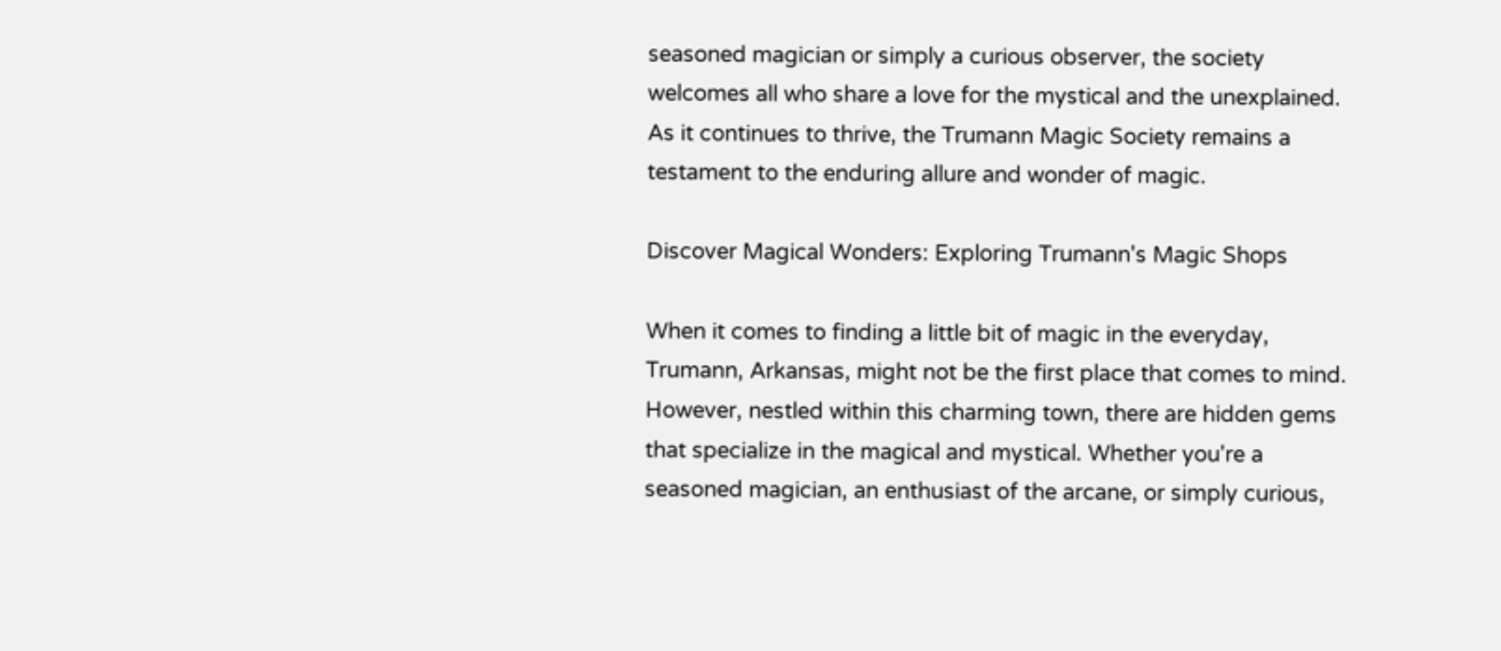seasoned magician or simply a curious observer, the society welcomes all who share a love for the mystical and the unexplained. As it continues to thrive, the Trumann Magic Society remains a testament to the enduring allure and wonder of magic.

Discover Magical Wonders: Exploring Trumann's Magic Shops

When it comes to finding a little bit of magic in the everyday, Trumann, Arkansas, might not be the first place that comes to mind. However, nestled within this charming town, there are hidden gems that specialize in the magical and mystical. Whether you're a seasoned magician, an enthusiast of the arcane, or simply curious,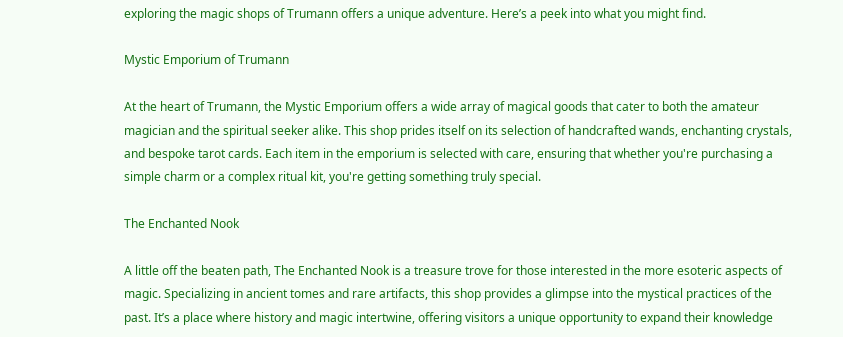exploring the magic shops of Trumann offers a unique adventure. Here’s a peek into what you might find.

Mystic Emporium of Trumann

At the heart of Trumann, the Mystic Emporium offers a wide array of magical goods that cater to both the amateur magician and the spiritual seeker alike. This shop prides itself on its selection of handcrafted wands, enchanting crystals, and bespoke tarot cards. Each item in the emporium is selected with care, ensuring that whether you're purchasing a simple charm or a complex ritual kit, you're getting something truly special.

The Enchanted Nook

A little off the beaten path, The Enchanted Nook is a treasure trove for those interested in the more esoteric aspects of magic. Specializing in ancient tomes and rare artifacts, this shop provides a glimpse into the mystical practices of the past. It’s a place where history and magic intertwine, offering visitors a unique opportunity to expand their knowledge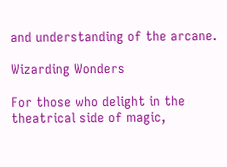and understanding of the arcane.

Wizarding Wonders

For those who delight in the theatrical side of magic,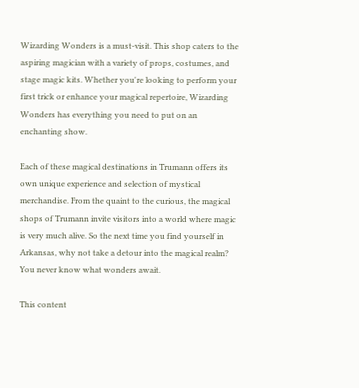Wizarding Wonders is a must-visit. This shop caters to the aspiring magician with a variety of props, costumes, and stage magic kits. Whether you're looking to perform your first trick or enhance your magical repertoire, Wizarding Wonders has everything you need to put on an enchanting show.

Each of these magical destinations in Trumann offers its own unique experience and selection of mystical merchandise. From the quaint to the curious, the magical shops of Trumann invite visitors into a world where magic is very much alive. So the next time you find yourself in Arkansas, why not take a detour into the magical realm? You never know what wonders await.

This content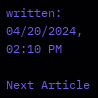written: 04/20/2024, 02:10 PM

Next Article